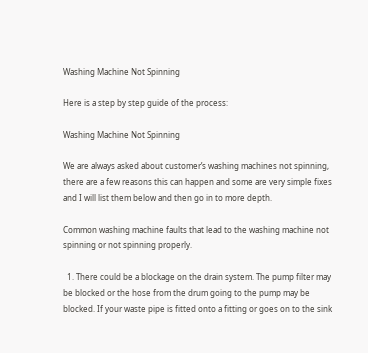Washing Machine Not Spinning

Here is a step by step guide of the process:

Washing Machine Not Spinning

We are always asked about customer’s washing machines not spinning, there are a few reasons this can happen and some are very simple fixes and I will list them below and then go in to more depth.

Common washing machine faults that lead to the washing machine not spinning or not spinning properly.

  1. There could be a blockage on the drain system. The pump filter may be blocked or the hose from the drum going to the pump may be blocked. If your waste pipe is fitted onto a fitting or goes on to the sink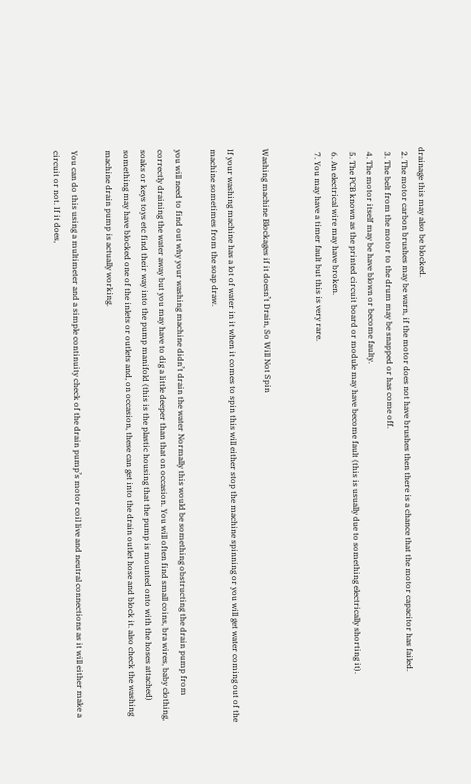drainage this may also be blocked.
  2. The motor carbon brushes may be warn, if the motor does not have brushes then there is a chance that the motor capacitor has failed.
  3. The belt from the motor to the drum may be snapped or has come off.
  4. The motor itself may be have blown or become faulty.
  5. The PCB known as the printed circuit board or module may have become fault (this is usually due to something electrically shorting it).
  6. An electrical wire may have broken.
  7. You may have a timer fault but this is very rare.


Washing machine Blockages if it doesn’t Drain, So Will Not Spin

If your washing machine has a lot of water in it when it comes to spin this will either stop the machine spinning or you will get water coming out of the machine sometimes from the soap draw.

you will need to find out why your washing machine didn’t drain the water Normally this would be something obstructing the drain pump from correctly draining the water away but you may have to dig a little deeper than that on occasion. You will often find small coins, bra wires, baby clothing, soaks or keys toys etc find their way into the pump manifold (this is the plastic housing that the pump is mounted onto with the hoses attached) something may have blocked one of the inlets or outlets and, on occasion, these can get into the drain outlet hose and block it. also check the washing machine drain pump is actually working.

You can do this using a multimeter and a simple continuity check of the drain pump’s motor coil live and neutral connections as it will either make a circuit or not. If it does,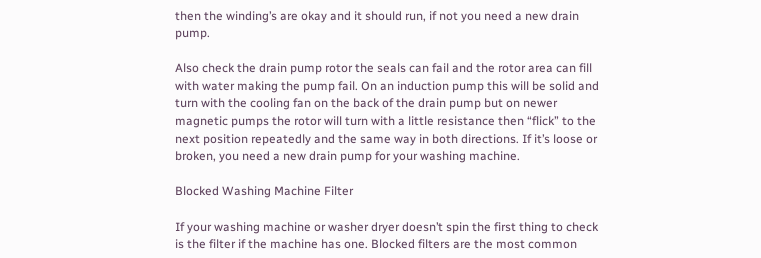then the winding’s are okay and it should run, if not you need a new drain pump.

Also check the drain pump rotor the seals can fail and the rotor area can fill with water making the pump fail. On an induction pump this will be solid and turn with the cooling fan on the back of the drain pump but on newer magnetic pumps the rotor will turn with a little resistance then “flick” to the next position repeatedly and the same way in both directions. If it’s loose or broken, you need a new drain pump for your washing machine.

Blocked Washing Machine Filter

If your washing machine or washer dryer doesn’t spin the first thing to check is the filter if the machine has one. Blocked filters are the most common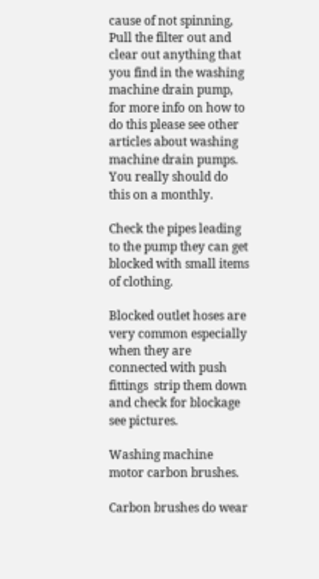cause of not spinning, Pull the filter out and clear out anything that you find in the washing machine drain pump, for more info on how to do this please see other articles about washing machine drain pumps. You really should do this on a monthly.

Check the pipes leading to the pump they can get blocked with small items of clothing.

Blocked outlet hoses are very common especially when they are connected with push fittings  strip them down and check for blockage see pictures.

Washing machine motor carbon brushes.

Carbon brushes do wear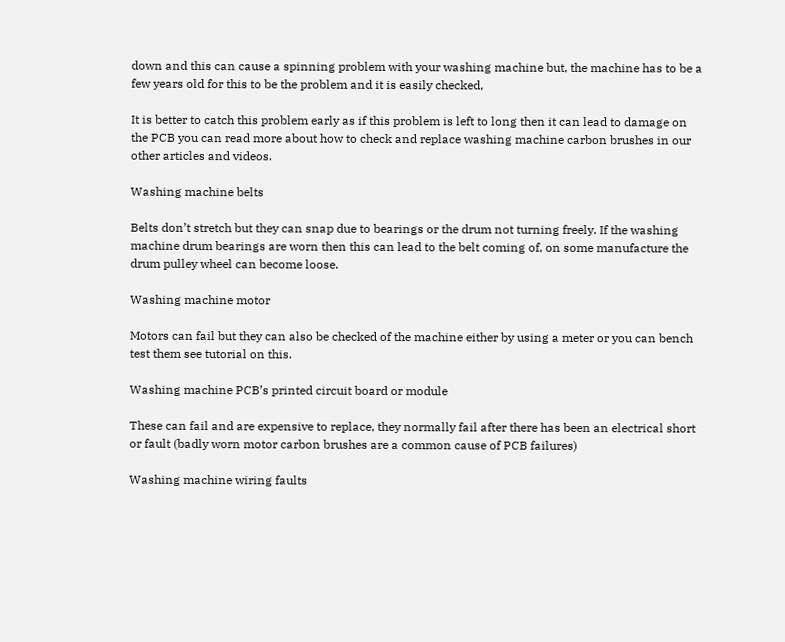down and this can cause a spinning problem with your washing machine but, the machine has to be a few years old for this to be the problem and it is easily checked,

It is better to catch this problem early as if this problem is left to long then it can lead to damage on the PCB you can read more about how to check and replace washing machine carbon brushes in our other articles and videos.

Washing machine belts

Belts don’t stretch but they can snap due to bearings or the drum not turning freely. If the washing machine drum bearings are worn then this can lead to the belt coming of, on some manufacture the drum pulley wheel can become loose.

Washing machine motor

Motors can fail but they can also be checked of the machine either by using a meter or you can bench test them see tutorial on this.

Washing machine PCB’s printed circuit board or module

These can fail and are expensive to replace, they normally fail after there has been an electrical short or fault (badly worn motor carbon brushes are a common cause of PCB failures)

Washing machine wiring faults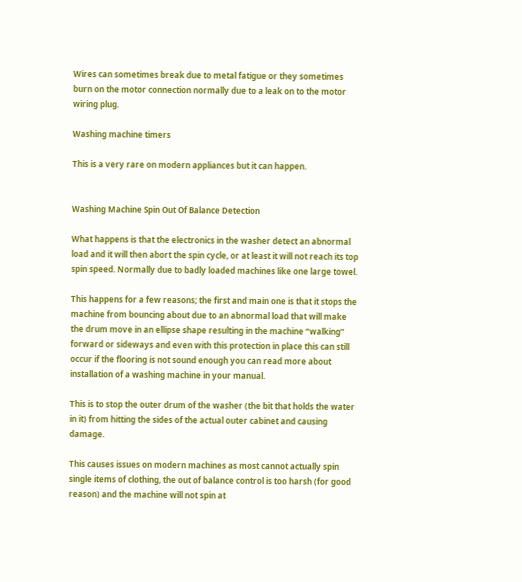Wires can sometimes break due to metal fatigue or they sometimes burn on the motor connection normally due to a leak on to the motor wiring plug.

Washing machine timers

This is a very rare on modern appliances but it can happen.


Washing Machine Spin Out Of Balance Detection

What happens is that the electronics in the washer detect an abnormal load and it will then abort the spin cycle, or at least it will not reach its top spin speed. Normally due to badly loaded machines like one large towel.

This happens for a few reasons; the first and main one is that it stops the machine from bouncing about due to an abnormal load that will make the drum move in an ellipse shape resulting in the machine “walking” forward or sideways and even with this protection in place this can still occur if the flooring is not sound enough you can read more about installation of a washing machine in your manual.

This is to stop the outer drum of the washer (the bit that holds the water in it) from hitting the sides of the actual outer cabinet and causing damage.

This causes issues on modern machines as most cannot actually spin single items of clothing, the out of balance control is too harsh (for good reason) and the machine will not spin at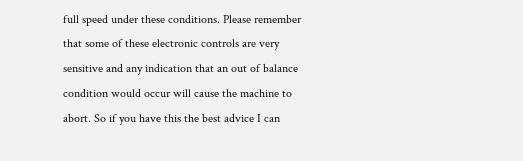full speed under these conditions. Please remember that some of these electronic controls are very sensitive and any indication that an out of balance condition would occur will cause the machine to abort. So if you have this the best advice I can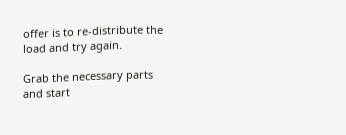offer is to re-distribute the load and try again.

Grab the necessary parts and start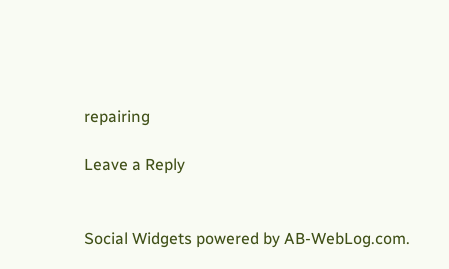repairing

Leave a Reply


Social Widgets powered by AB-WebLog.com.